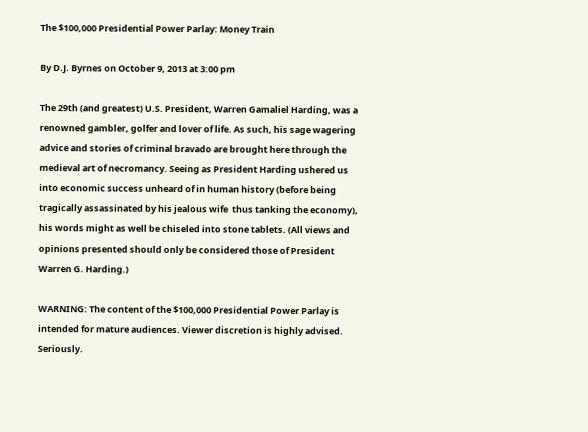The $100,000 Presidential Power Parlay: Money Train

By D.J. Byrnes on October 9, 2013 at 3:00 pm

The 29th (and greatest) U.S. President, Warren Gamaliel Harding, was a renowned gambler, golfer and lover of life. As such, his sage wagering advice and stories of criminal bravado are brought here through the medieval art of necromancy. Seeing as President Harding ushered us into economic success unheard of in human history (before being tragically assassinated by his jealous wife  thus tanking the economy), his words might as well be chiseled into stone tablets. (All views and opinions presented should only be considered those of President Warren G. Harding.)

WARNING: The content of the $100,000 Presidential Power Parlay is intended for mature audiences. Viewer discretion is highly advised. Seriously.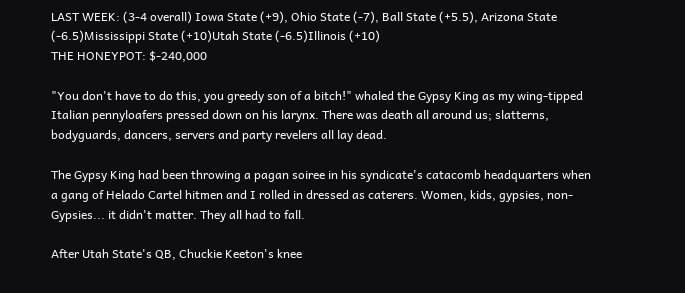LAST WEEK: (3-4 overall) Iowa State (+9), Ohio State (-7), Ball State (+5.5), Arizona State (-6.5)Mississippi State (+10)Utah State (-6.5)Illinois (+10)
THE HONEYPOT: $-240,000

"You don't have to do this, you greedy son of a bitch!" whaled the Gypsy King as my wing-tipped Italian pennyloafers pressed down on his larynx. There was death all around us; slatterns, bodyguards, dancers, servers and party revelers all lay dead.

The Gypsy King had been throwing a pagan soiree in his syndicate's catacomb headquarters when a gang of Helado Cartel hitmen and I rolled in dressed as caterers. Women, kids, gypsies, non-Gypsies... it didn't matter. They all had to fall.

After Utah State's QB, Chuckie Keeton's knee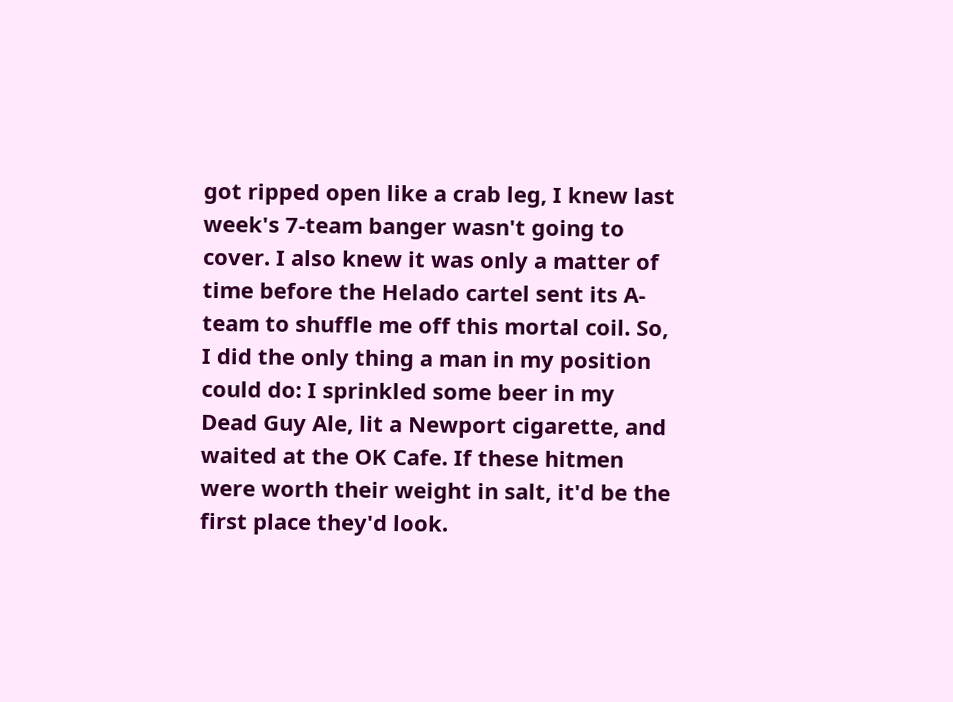got ripped open like a crab leg, I knew last week's 7-team banger wasn't going to cover. I also knew it was only a matter of time before the Helado cartel sent its A-team to shuffle me off this mortal coil. So, I did the only thing a man in my position could do: I sprinkled some beer in my Dead Guy Ale, lit a Newport cigarette, and waited at the OK Cafe. If these hitmen were worth their weight in salt, it'd be the first place they'd look.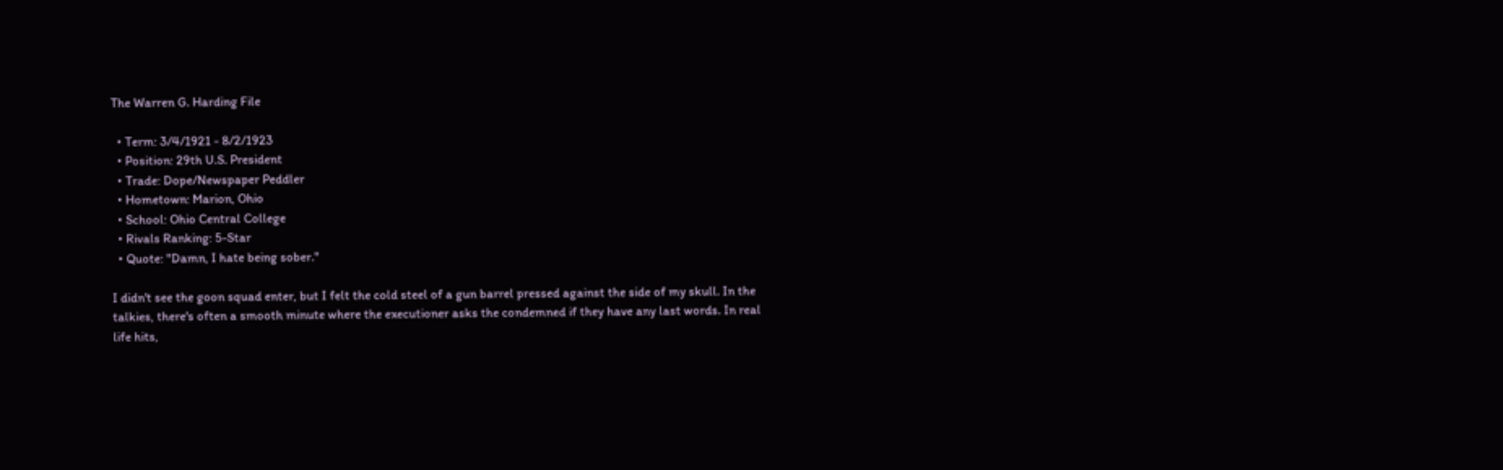The Warren G. Harding File

  • Term: 3/4/1921 - 8/2/1923
  • Position: 29th U.S. President
  • Trade: Dope/Newspaper Peddler
  • Hometown: Marion, Ohio
  • School: Ohio Central College
  • Rivals Ranking: 5-Star
  • Quote: "Damn, I hate being sober."

I didn't see the goon squad enter, but I felt the cold steel of a gun barrel pressed against the side of my skull. In the talkies, there's often a smooth minute where the executioner asks the condemned if they have any last words. In real life hits,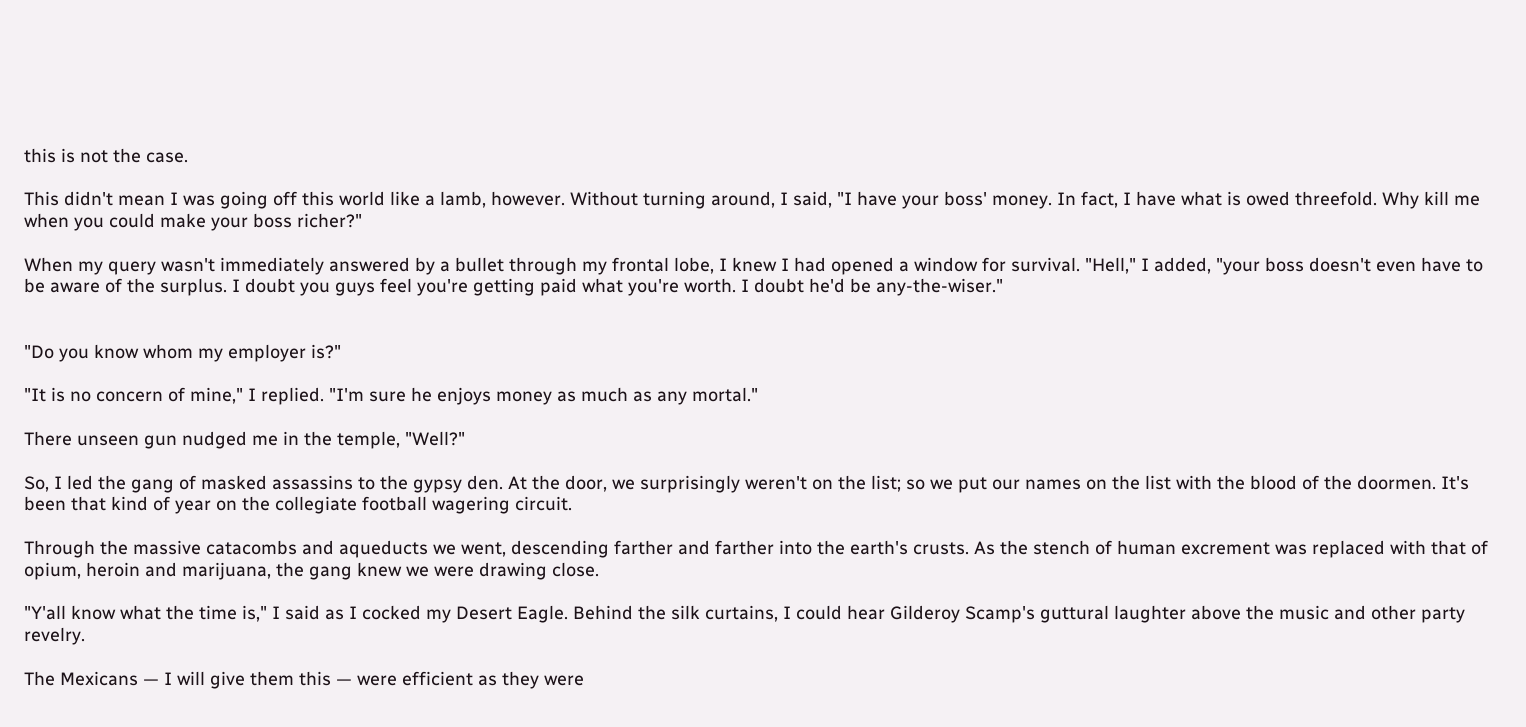this is not the case.

This didn't mean I was going off this world like a lamb, however. Without turning around, I said, "I have your boss' money. In fact, I have what is owed threefold. Why kill me when you could make your boss richer?"

When my query wasn't immediately answered by a bullet through my frontal lobe, I knew I had opened a window for survival. "Hell," I added, "your boss doesn't even have to be aware of the surplus. I doubt you guys feel you're getting paid what you're worth. I doubt he'd be any-the-wiser."


"Do you know whom my employer is?"

"It is no concern of mine," I replied. "I'm sure he enjoys money as much as any mortal."

There unseen gun nudged me in the temple, "Well?"

So, I led the gang of masked assassins to the gypsy den. At the door, we surprisingly weren't on the list; so we put our names on the list with the blood of the doormen. It's been that kind of year on the collegiate football wagering circuit.

Through the massive catacombs and aqueducts we went, descending farther and farther into the earth's crusts. As the stench of human excrement was replaced with that of opium, heroin and marijuana, the gang knew we were drawing close.

"Y'all know what the time is," I said as I cocked my Desert Eagle. Behind the silk curtains, I could hear Gilderoy Scamp's guttural laughter above the music and other party revelry.

The Mexicans — I will give them this — were efficient as they were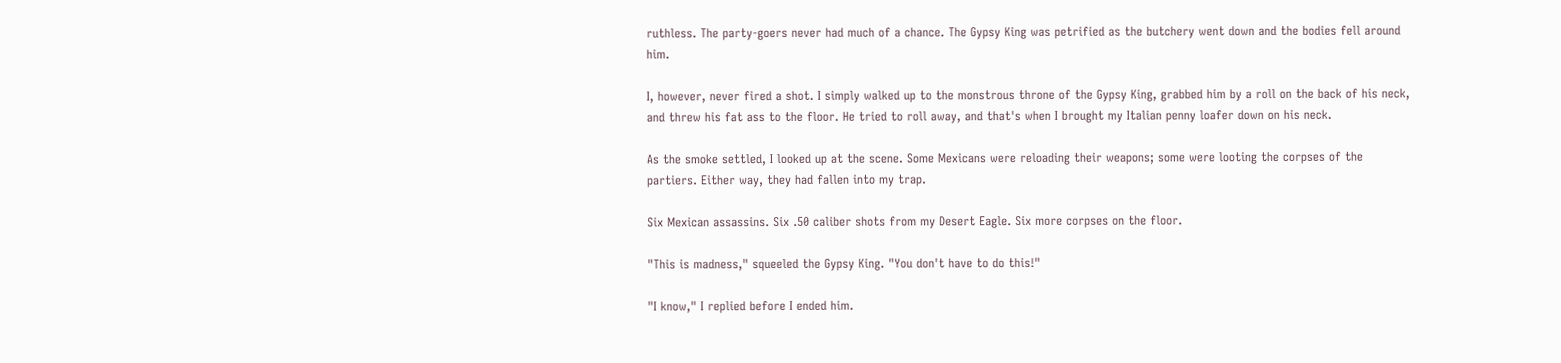ruthless. The party-goers never had much of a chance. The Gypsy King was petrified as the butchery went down and the bodies fell around him.

I, however, never fired a shot. I simply walked up to the monstrous throne of the Gypsy King, grabbed him by a roll on the back of his neck, and threw his fat ass to the floor. He tried to roll away, and that's when I brought my Italian penny loafer down on his neck.

As the smoke settled, I looked up at the scene. Some Mexicans were reloading their weapons; some were looting the corpses of the partiers. Either way, they had fallen into my trap.

Six Mexican assassins. Six .50 caliber shots from my Desert Eagle. Six more corpses on the floor.

"This is madness," squeeled the Gypsy King. "You don't have to do this!"

"I know," I replied before I ended him.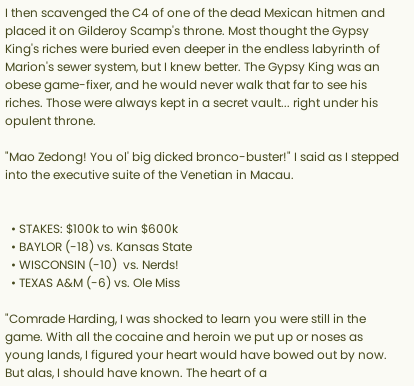I then scavenged the C4 of one of the dead Mexican hitmen and placed it on Gilderoy Scamp's throne. Most thought the Gypsy King's riches were buried even deeper in the endless labyrinth of Marion's sewer system, but I knew better. The Gypsy King was an obese game-fixer, and he would never walk that far to see his riches. Those were always kept in a secret vault... right under his opulent throne.

"Mao Zedong! You ol' big dicked bronco-buster!" I said as I stepped into the executive suite of the Venetian in Macau.


  • STAKES: $100k to win $600k
  • BAYLOR (-18) vs. Kansas State
  • WISCONSIN (-10)  vs. Nerds!
  • TEXAS A&M (-6) vs. Ole Miss

"Comrade Harding, I was shocked to learn you were still in the game. With all the cocaine and heroin we put up or noses as young lands, I figured your heart would have bowed out by now. But alas, I should have known. The heart of a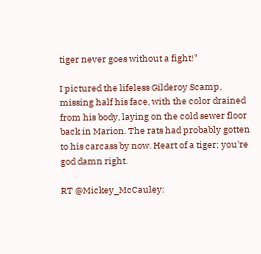tiger never goes without a fight!"

I pictured the lifeless Gilderoy Scamp, missing half his face, with the color drained from his body, laying on the cold sewer floor back in Marion. The rats had probably gotten to his carcass by now. Heart of a tiger; you're god damn right.

RT @Mickey_McCauley: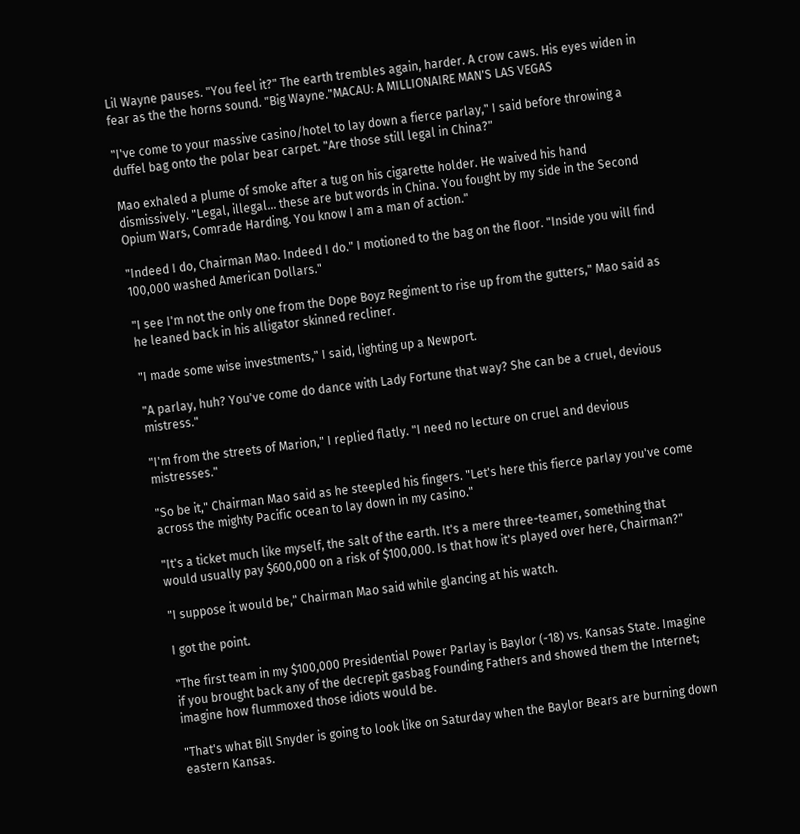Lil Wayne pauses. "You feel it?" The earth trembles again, harder. A crow caws. His eyes widen in fear as the the horns sound. "Big Wayne."MACAU: A MILLIONAIRE MAN'S LAS VEGAS

"I've come to your massive casino/hotel to lay down a fierce parlay," I said before throwing a duffel bag onto the polar bear carpet. "Are those still legal in China?"

Mao exhaled a plume of smoke after a tug on his cigarette holder. He waived his hand dismissively. "Legal, illegal... these are but words in China. You fought by my side in the Second Opium Wars, Comrade Harding. You know I am a man of action."

"Indeed I do, Chairman Mao. Indeed I do." I motioned to the bag on the floor. "Inside you will find 100,000 washed American Dollars."

"I see I'm not the only one from the Dope Boyz Regiment to rise up from the gutters," Mao said as he leaned back in his alligator skinned recliner.

"I made some wise investments," I said, lighting up a Newport.

"A parlay, huh? You've come do dance with Lady Fortune that way? She can be a cruel, devious mistress."

"I'm from the streets of Marion," I replied flatly. "I need no lecture on cruel and devious mistresses."

"So be it," Chairman Mao said as he steepled his fingers. "Let's here this fierce parlay you've come across the mighty Pacific ocean to lay down in my casino."

"It's a ticket much like myself, the salt of the earth. It's a mere three-teamer, something that would usually pay $600,000 on a risk of $100,000. Is that how it's played over here, Chairman?"

"I suppose it would be," Chairman Mao said while glancing at his watch.

I got the point.

"The first team in my $100,000 Presidential Power Parlay is Baylor (-18) vs. Kansas State. Imagine if you brought back any of the decrepit gasbag Founding Fathers and showed them the Internet; imagine how flummoxed those idiots would be.

"That's what Bill Snyder is going to look like on Saturday when the Baylor Bears are burning down eastern Kansas.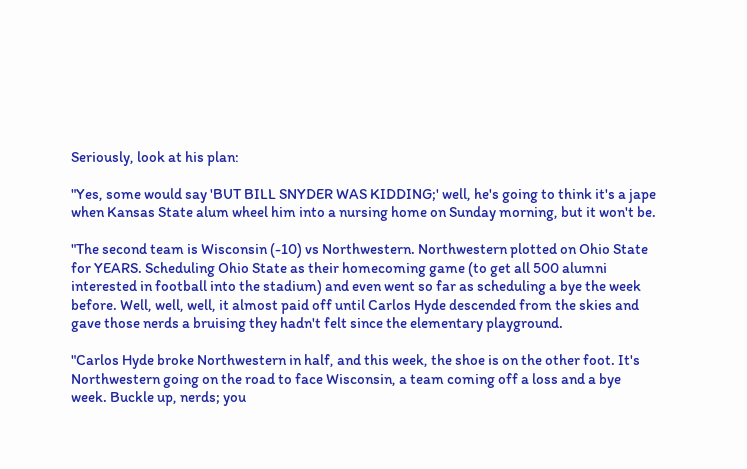Seriously, look at his plan:

"Yes, some would say 'BUT BILL SNYDER WAS KIDDING;' well, he's going to think it's a jape when Kansas State alum wheel him into a nursing home on Sunday morning, but it won't be.

"The second team is Wisconsin (-10) vs Northwestern. Northwestern plotted on Ohio State for YEARS. Scheduling Ohio State as their homecoming game (to get all 500 alumni interested in football into the stadium) and even went so far as scheduling a bye the week before. Well, well, well, it almost paid off until Carlos Hyde descended from the skies and gave those nerds a bruising they hadn't felt since the elementary playground.

"Carlos Hyde broke Northwestern in half, and this week, the shoe is on the other foot. It's Northwestern going on the road to face Wisconsin, a team coming off a loss and a bye week. Buckle up, nerds; you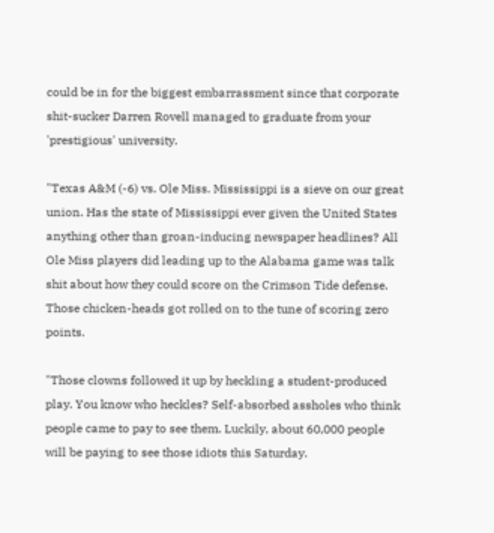could be in for the biggest embarrassment since that corporate shit-sucker Darren Rovell managed to graduate from your 'prestigious' university.

"Texas A&M (-6) vs. Ole Miss. Mississippi is a sieve on our great union. Has the state of Mississippi ever given the United States anything other than groan-inducing newspaper headlines? All Ole Miss players did leading up to the Alabama game was talk shit about how they could score on the Crimson Tide defense. Those chicken-heads got rolled on to the tune of scoring zero points.

"Those clowns followed it up by heckling a student-produced play. You know who heckles? Self-absorbed assholes who think people came to pay to see them. Luckily, about 60,000 people will be paying to see those idiots this Saturday.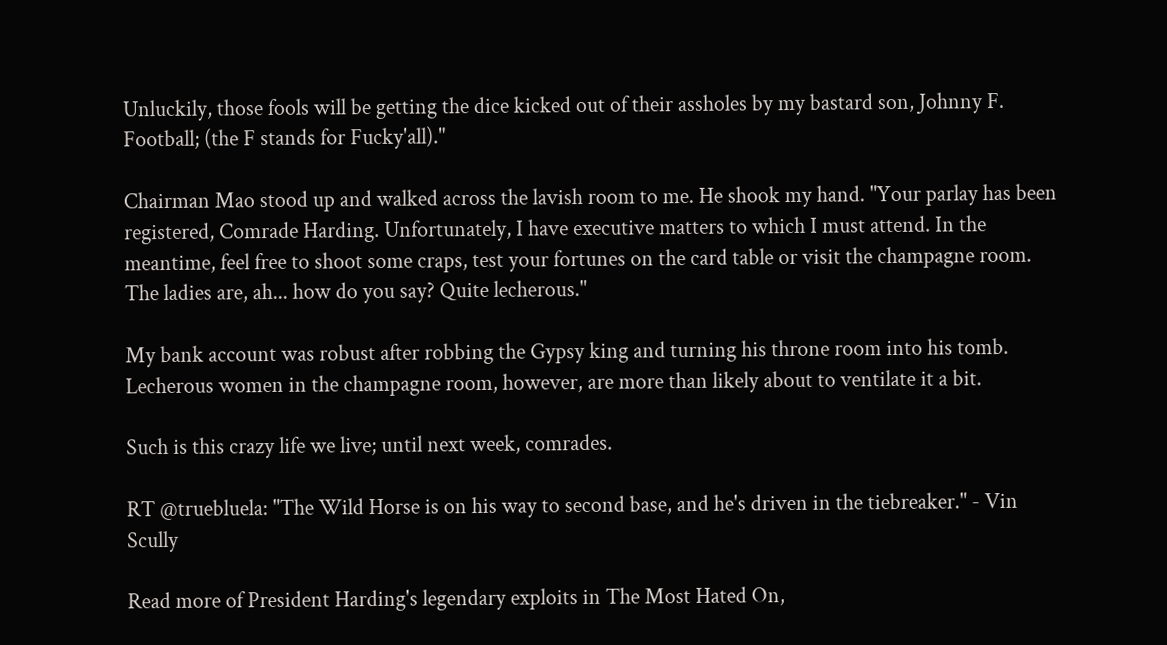Unluckily, those fools will be getting the dice kicked out of their assholes by my bastard son, Johnny F. Football; (the F stands for Fucky'all)."

Chairman Mao stood up and walked across the lavish room to me. He shook my hand. "Your parlay has been registered, Comrade Harding. Unfortunately, I have executive matters to which I must attend. In the meantime, feel free to shoot some craps, test your fortunes on the card table or visit the champagne room. The ladies are, ah... how do you say? Quite lecherous."

My bank account was robust after robbing the Gypsy king and turning his throne room into his tomb. Lecherous women in the champagne room, however, are more than likely about to ventilate it a bit.

Such is this crazy life we live; until next week, comrades.

RT @truebluela: "The Wild Horse is on his way to second base, and he's driven in the tiebreaker." - Vin Scully

Read more of President Harding's legendary exploits in The Most Hated On,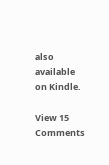also available on Kindle.

View 15 Comments